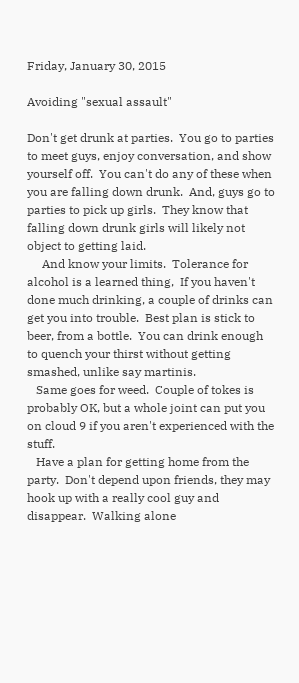Friday, January 30, 2015

Avoiding "sexual assault"

Don't get drunk at parties.  You go to parties to meet guys, enjoy conversation, and show yourself off.  You can't do any of these when you are falling down drunk.  And, guys go to parties to pick up girls.  They know that falling down drunk girls will likely not object to getting laid.
     And know your limits.  Tolerance for alcohol is a learned thing,  If you haven't done much drinking, a couple of drinks can get you into trouble.  Best plan is stick to beer, from a bottle.  You can drink enough to quench your thirst without getting smashed, unlike say martinis.
   Same goes for weed.  Couple of tokes is probably OK, but a whole joint can put you on cloud 9 if you aren't experienced with the stuff.
   Have a plan for getting home from the party.  Don't depend upon friends, they may hook up with a really cool guy and disappear.  Walking alone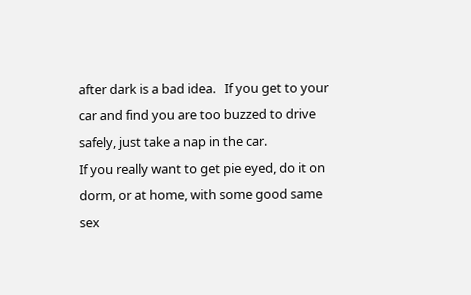after dark is a bad idea.   If you get to your car and find you are too buzzed to drive safely, just take a nap in the car.
If you really want to get pie eyed, do it on dorm, or at home, with some good same sex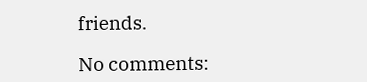friends.

No comments: